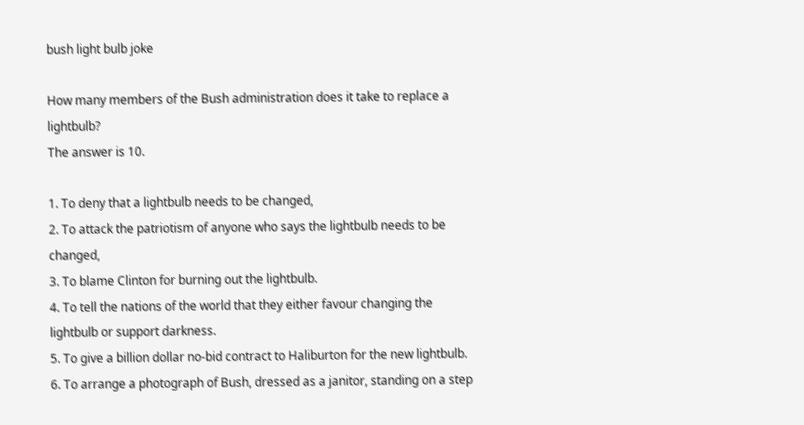bush light bulb joke

How many members of the Bush administration does it take to replace a lightbulb?
The answer is 10.

1. To deny that a lightbulb needs to be changed,
2. To attack the patriotism of anyone who says the lightbulb needs to be changed,
3. To blame Clinton for burning out the lightbulb.
4. To tell the nations of the world that they either favour changing the lightbulb or support darkness.
5. To give a billion dollar no-bid contract to Haliburton for the new lightbulb.
6. To arrange a photograph of Bush, dressed as a janitor, standing on a step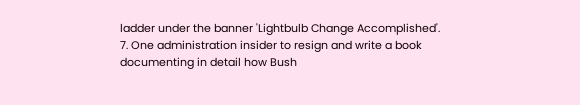ladder under the banner 'Lightbulb Change Accomplished'.
7. One administration insider to resign and write a book documenting in detail how Bush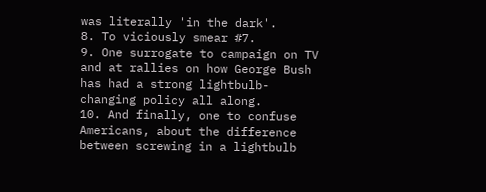was literally 'in the dark'.
8. To viciously smear #7.
9. One surrogate to campaign on TV and at rallies on how George Bush has had a strong lightbulb-changing policy all along.
10. And finally, one to confuse Americans, about the difference between screwing in a lightbulb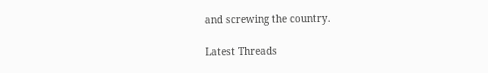and screwing the country.

Latest Threads